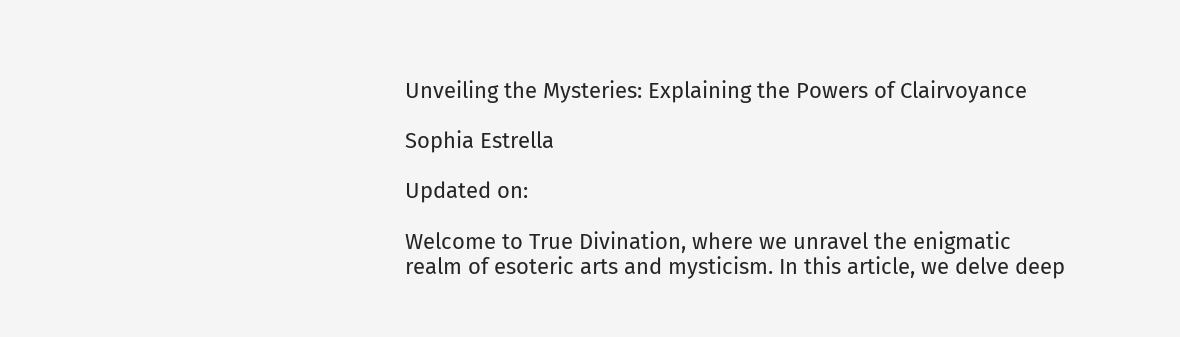Unveiling the Mysteries: Explaining the Powers of Clairvoyance

Sophia Estrella

Updated on:

Welcome to True Divination, where we unravel the enigmatic realm of esoteric arts and mysticism. In this article, we delve deep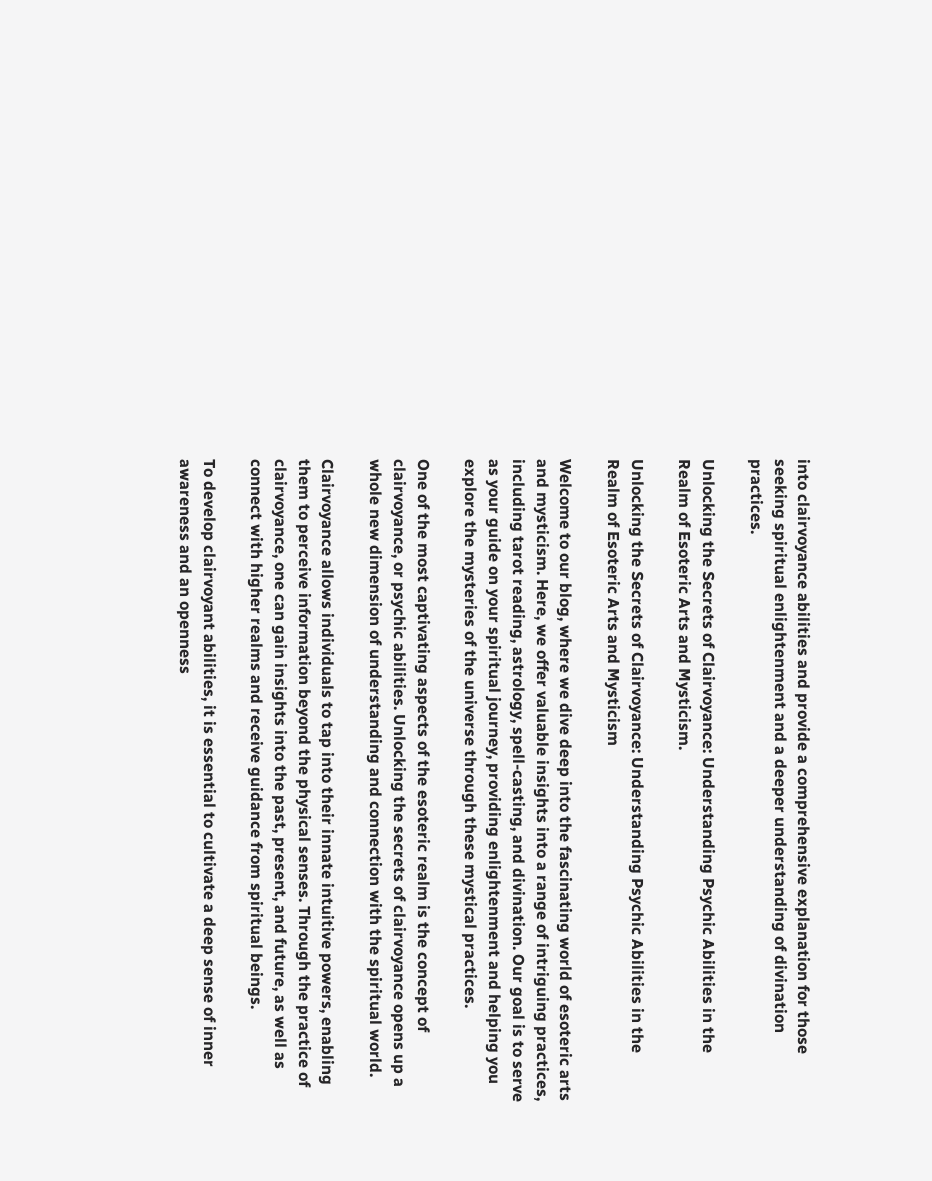into clairvoyance abilities and provide a comprehensive explanation for those seeking spiritual enlightenment and a deeper understanding of divination practices.

Unlocking the Secrets of Clairvoyance: Understanding Psychic Abilities in the Realm of Esoteric Arts and Mysticism.

Unlocking the Secrets of Clairvoyance: Understanding Psychic Abilities in the Realm of Esoteric Arts and Mysticism

Welcome to our blog, where we dive deep into the fascinating world of esoteric arts and mysticism. Here, we offer valuable insights into a range of intriguing practices, including tarot reading, astrology, spell-casting, and divination. Our goal is to serve as your guide on your spiritual journey, providing enlightenment and helping you explore the mysteries of the universe through these mystical practices.

One of the most captivating aspects of the esoteric realm is the concept of clairvoyance, or psychic abilities. Unlocking the secrets of clairvoyance opens up a whole new dimension of understanding and connection with the spiritual world.

Clairvoyance allows individuals to tap into their innate intuitive powers, enabling them to perceive information beyond the physical senses. Through the practice of clairvoyance, one can gain insights into the past, present, and future, as well as connect with higher realms and receive guidance from spiritual beings.

To develop clairvoyant abilities, it is essential to cultivate a deep sense of inner awareness and an openness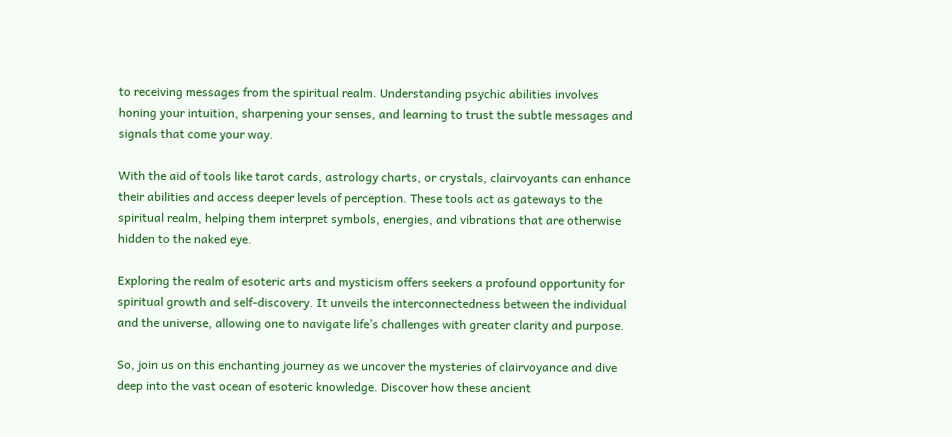to receiving messages from the spiritual realm. Understanding psychic abilities involves honing your intuition, sharpening your senses, and learning to trust the subtle messages and signals that come your way.

With the aid of tools like tarot cards, astrology charts, or crystals, clairvoyants can enhance their abilities and access deeper levels of perception. These tools act as gateways to the spiritual realm, helping them interpret symbols, energies, and vibrations that are otherwise hidden to the naked eye.

Exploring the realm of esoteric arts and mysticism offers seekers a profound opportunity for spiritual growth and self-discovery. It unveils the interconnectedness between the individual and the universe, allowing one to navigate life’s challenges with greater clarity and purpose.

So, join us on this enchanting journey as we uncover the mysteries of clairvoyance and dive deep into the vast ocean of esoteric knowledge. Discover how these ancient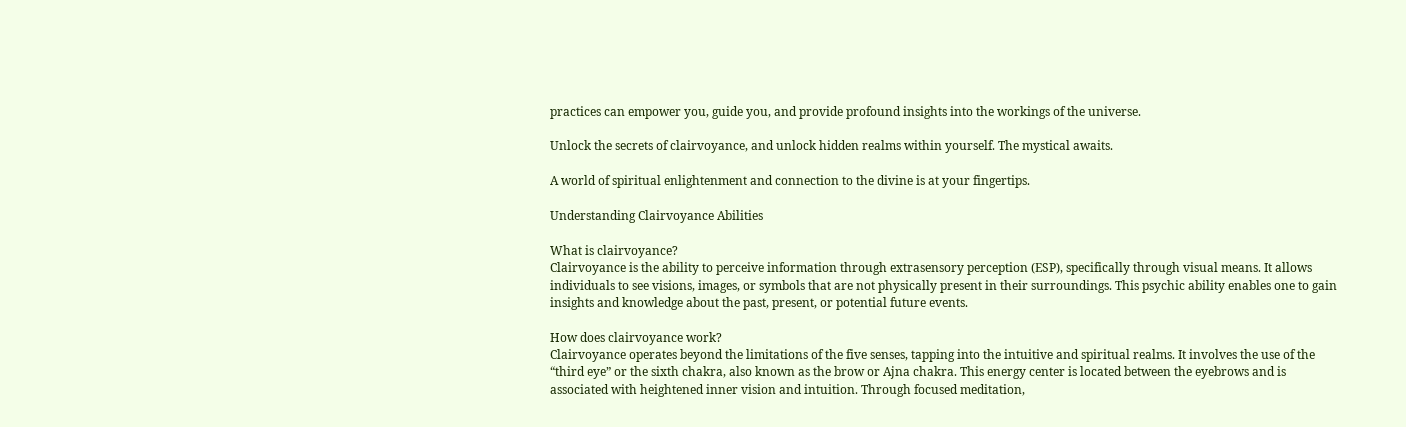practices can empower you, guide you, and provide profound insights into the workings of the universe.

Unlock the secrets of clairvoyance, and unlock hidden realms within yourself. The mystical awaits.

A world of spiritual enlightenment and connection to the divine is at your fingertips.

Understanding Clairvoyance Abilities

What is clairvoyance?
Clairvoyance is the ability to perceive information through extrasensory perception (ESP), specifically through visual means. It allows individuals to see visions, images, or symbols that are not physically present in their surroundings. This psychic ability enables one to gain insights and knowledge about the past, present, or potential future events.

How does clairvoyance work?
Clairvoyance operates beyond the limitations of the five senses, tapping into the intuitive and spiritual realms. It involves the use of the “third eye” or the sixth chakra, also known as the brow or Ajna chakra. This energy center is located between the eyebrows and is associated with heightened inner vision and intuition. Through focused meditation,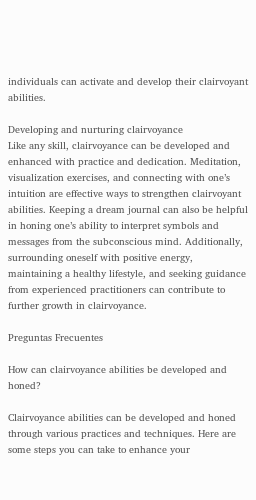individuals can activate and develop their clairvoyant abilities.

Developing and nurturing clairvoyance
Like any skill, clairvoyance can be developed and enhanced with practice and dedication. Meditation, visualization exercises, and connecting with one’s intuition are effective ways to strengthen clairvoyant abilities. Keeping a dream journal can also be helpful in honing one’s ability to interpret symbols and messages from the subconscious mind. Additionally, surrounding oneself with positive energy, maintaining a healthy lifestyle, and seeking guidance from experienced practitioners can contribute to further growth in clairvoyance.

Preguntas Frecuentes

How can clairvoyance abilities be developed and honed?

Clairvoyance abilities can be developed and honed through various practices and techniques. Here are some steps you can take to enhance your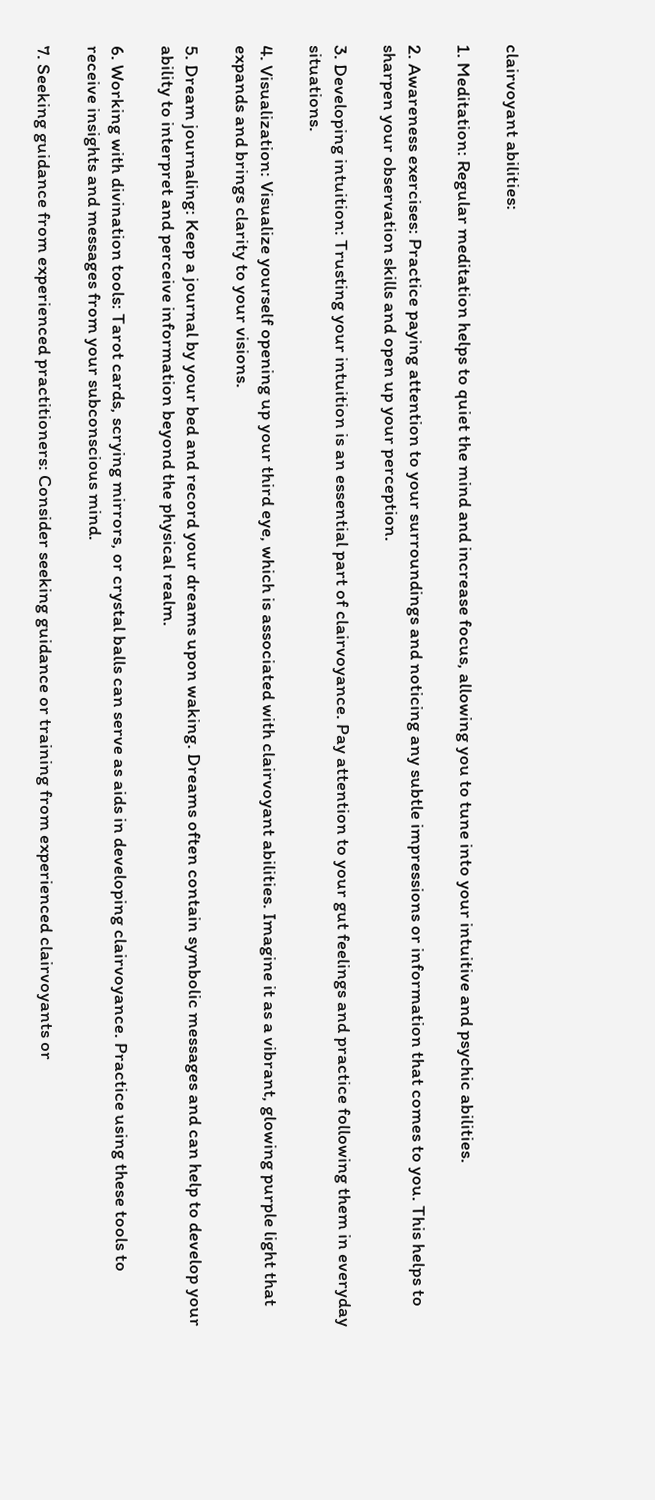clairvoyant abilities:

1. Meditation: Regular meditation helps to quiet the mind and increase focus, allowing you to tune into your intuitive and psychic abilities.

2. Awareness exercises: Practice paying attention to your surroundings and noticing any subtle impressions or information that comes to you. This helps to sharpen your observation skills and open up your perception.

3. Developing intuition: Trusting your intuition is an essential part of clairvoyance. Pay attention to your gut feelings and practice following them in everyday situations.

4. Visualization: Visualize yourself opening up your third eye, which is associated with clairvoyant abilities. Imagine it as a vibrant, glowing purple light that expands and brings clarity to your visions.

5. Dream journaling: Keep a journal by your bed and record your dreams upon waking. Dreams often contain symbolic messages and can help to develop your ability to interpret and perceive information beyond the physical realm.

6. Working with divination tools: Tarot cards, scrying mirrors, or crystal balls can serve as aids in developing clairvoyance. Practice using these tools to receive insights and messages from your subconscious mind.

7. Seeking guidance from experienced practitioners: Consider seeking guidance or training from experienced clairvoyants or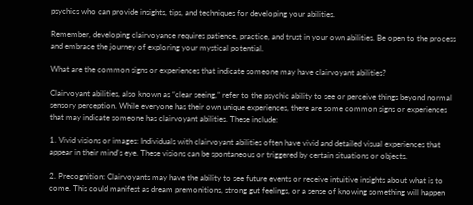psychics who can provide insights, tips, and techniques for developing your abilities.

Remember, developing clairvoyance requires patience, practice, and trust in your own abilities. Be open to the process and embrace the journey of exploring your mystical potential.

What are the common signs or experiences that indicate someone may have clairvoyant abilities?

Clairvoyant abilities, also known as “clear seeing,” refer to the psychic ability to see or perceive things beyond normal sensory perception. While everyone has their own unique experiences, there are some common signs or experiences that may indicate someone has clairvoyant abilities. These include:

1. Vivid visions or images: Individuals with clairvoyant abilities often have vivid and detailed visual experiences that appear in their mind’s eye. These visions can be spontaneous or triggered by certain situations or objects.

2. Precognition: Clairvoyants may have the ability to see future events or receive intuitive insights about what is to come. This could manifest as dream premonitions, strong gut feelings, or a sense of knowing something will happen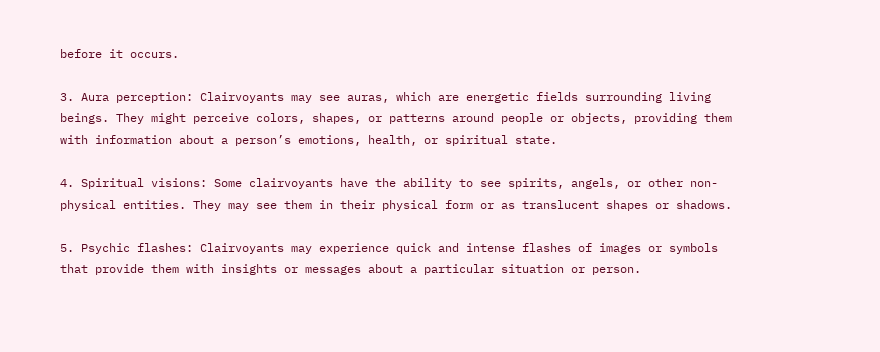before it occurs.

3. Aura perception: Clairvoyants may see auras, which are energetic fields surrounding living beings. They might perceive colors, shapes, or patterns around people or objects, providing them with information about a person’s emotions, health, or spiritual state.

4. Spiritual visions: Some clairvoyants have the ability to see spirits, angels, or other non-physical entities. They may see them in their physical form or as translucent shapes or shadows.

5. Psychic flashes: Clairvoyants may experience quick and intense flashes of images or symbols that provide them with insights or messages about a particular situation or person.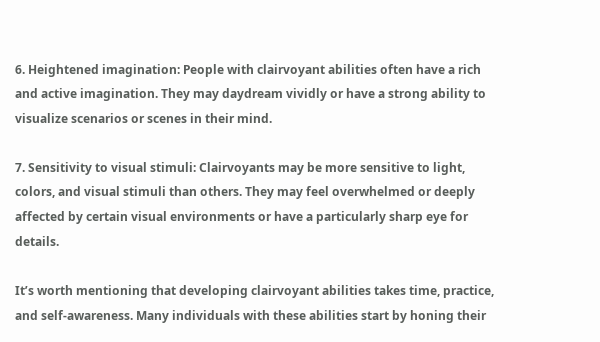6. Heightened imagination: People with clairvoyant abilities often have a rich and active imagination. They may daydream vividly or have a strong ability to visualize scenarios or scenes in their mind.

7. Sensitivity to visual stimuli: Clairvoyants may be more sensitive to light, colors, and visual stimuli than others. They may feel overwhelmed or deeply affected by certain visual environments or have a particularly sharp eye for details.

It’s worth mentioning that developing clairvoyant abilities takes time, practice, and self-awareness. Many individuals with these abilities start by honing their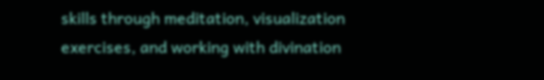skills through meditation, visualization exercises, and working with divination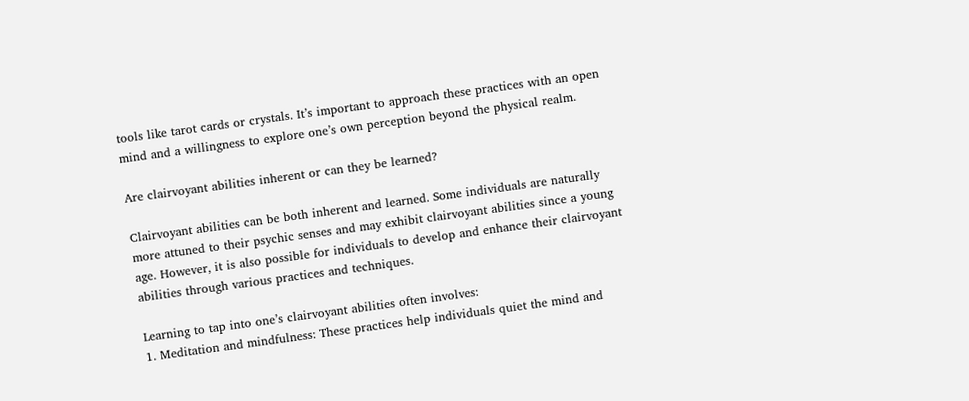tools like tarot cards or crystals. It’s important to approach these practices with an open mind and a willingness to explore one’s own perception beyond the physical realm.

Are clairvoyant abilities inherent or can they be learned?

Clairvoyant abilities can be both inherent and learned. Some individuals are naturally more attuned to their psychic senses and may exhibit clairvoyant abilities since a young age. However, it is also possible for individuals to develop and enhance their clairvoyant abilities through various practices and techniques.

Learning to tap into one’s clairvoyant abilities often involves:
1. Meditation and mindfulness: These practices help individuals quiet the mind and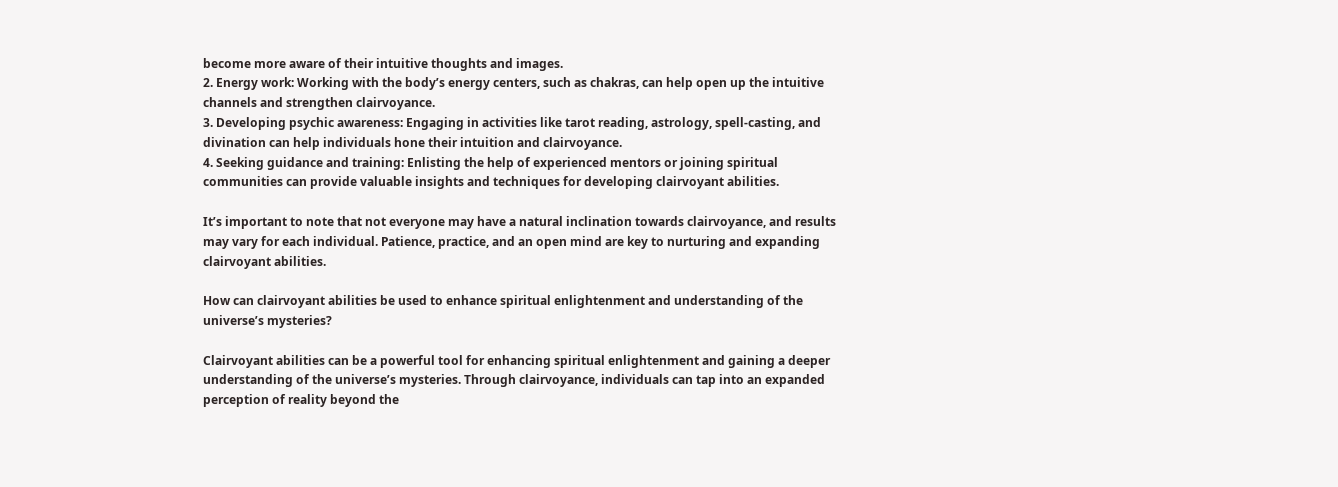become more aware of their intuitive thoughts and images.
2. Energy work: Working with the body’s energy centers, such as chakras, can help open up the intuitive channels and strengthen clairvoyance.
3. Developing psychic awareness: Engaging in activities like tarot reading, astrology, spell-casting, and divination can help individuals hone their intuition and clairvoyance.
4. Seeking guidance and training: Enlisting the help of experienced mentors or joining spiritual communities can provide valuable insights and techniques for developing clairvoyant abilities.

It’s important to note that not everyone may have a natural inclination towards clairvoyance, and results may vary for each individual. Patience, practice, and an open mind are key to nurturing and expanding clairvoyant abilities.

How can clairvoyant abilities be used to enhance spiritual enlightenment and understanding of the universe’s mysteries?

Clairvoyant abilities can be a powerful tool for enhancing spiritual enlightenment and gaining a deeper understanding of the universe’s mysteries. Through clairvoyance, individuals can tap into an expanded perception of reality beyond the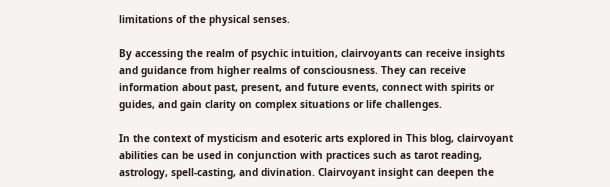limitations of the physical senses.

By accessing the realm of psychic intuition, clairvoyants can receive insights and guidance from higher realms of consciousness. They can receive information about past, present, and future events, connect with spirits or guides, and gain clarity on complex situations or life challenges.

In the context of mysticism and esoteric arts explored in This blog, clairvoyant abilities can be used in conjunction with practices such as tarot reading, astrology, spell-casting, and divination. Clairvoyant insight can deepen the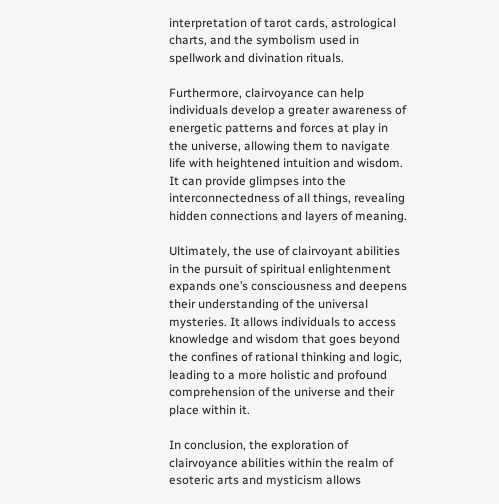interpretation of tarot cards, astrological charts, and the symbolism used in spellwork and divination rituals.

Furthermore, clairvoyance can help individuals develop a greater awareness of energetic patterns and forces at play in the universe, allowing them to navigate life with heightened intuition and wisdom. It can provide glimpses into the interconnectedness of all things, revealing hidden connections and layers of meaning.

Ultimately, the use of clairvoyant abilities in the pursuit of spiritual enlightenment expands one’s consciousness and deepens their understanding of the universal mysteries. It allows individuals to access knowledge and wisdom that goes beyond the confines of rational thinking and logic, leading to a more holistic and profound comprehension of the universe and their place within it.

In conclusion, the exploration of clairvoyance abilities within the realm of esoteric arts and mysticism allows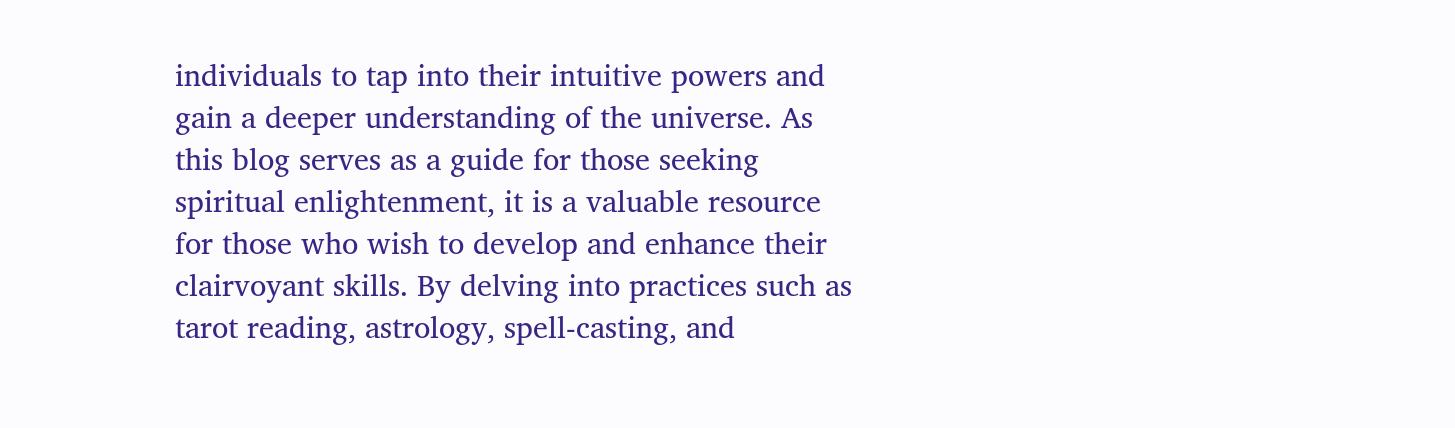individuals to tap into their intuitive powers and gain a deeper understanding of the universe. As this blog serves as a guide for those seeking spiritual enlightenment, it is a valuable resource for those who wish to develop and enhance their clairvoyant skills. By delving into practices such as tarot reading, astrology, spell-casting, and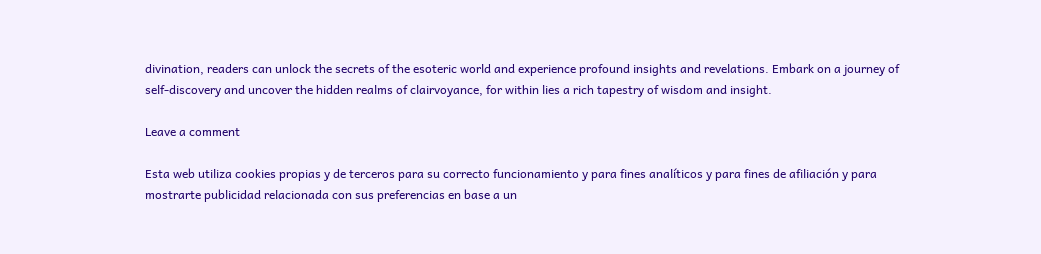divination, readers can unlock the secrets of the esoteric world and experience profound insights and revelations. Embark on a journey of self-discovery and uncover the hidden realms of clairvoyance, for within lies a rich tapestry of wisdom and insight.

Leave a comment

Esta web utiliza cookies propias y de terceros para su correcto funcionamiento y para fines analíticos y para fines de afiliación y para mostrarte publicidad relacionada con sus preferencias en base a un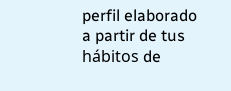perfil elaborado a partir de tus hábitos de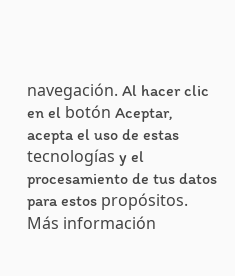navegación. Al hacer clic en el botón Aceptar, acepta el uso de estas tecnologías y el procesamiento de tus datos para estos propósitos. Más información